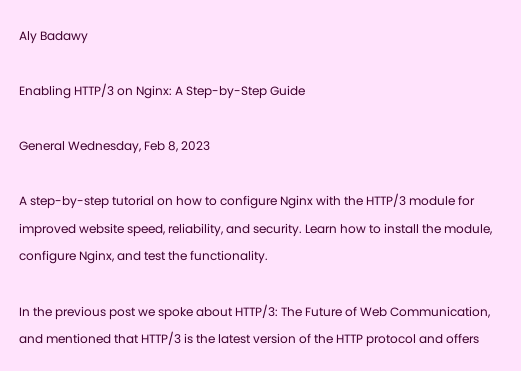Aly Badawy

Enabling HTTP/3 on Nginx: A Step-by-Step Guide

General Wednesday, Feb 8, 2023

A step-by-step tutorial on how to configure Nginx with the HTTP/3 module for improved website speed, reliability, and security. Learn how to install the module, configure Nginx, and test the functionality.

In the previous post we spoke about HTTP/3: The Future of Web Communication, and mentioned that HTTP/3 is the latest version of the HTTP protocol and offers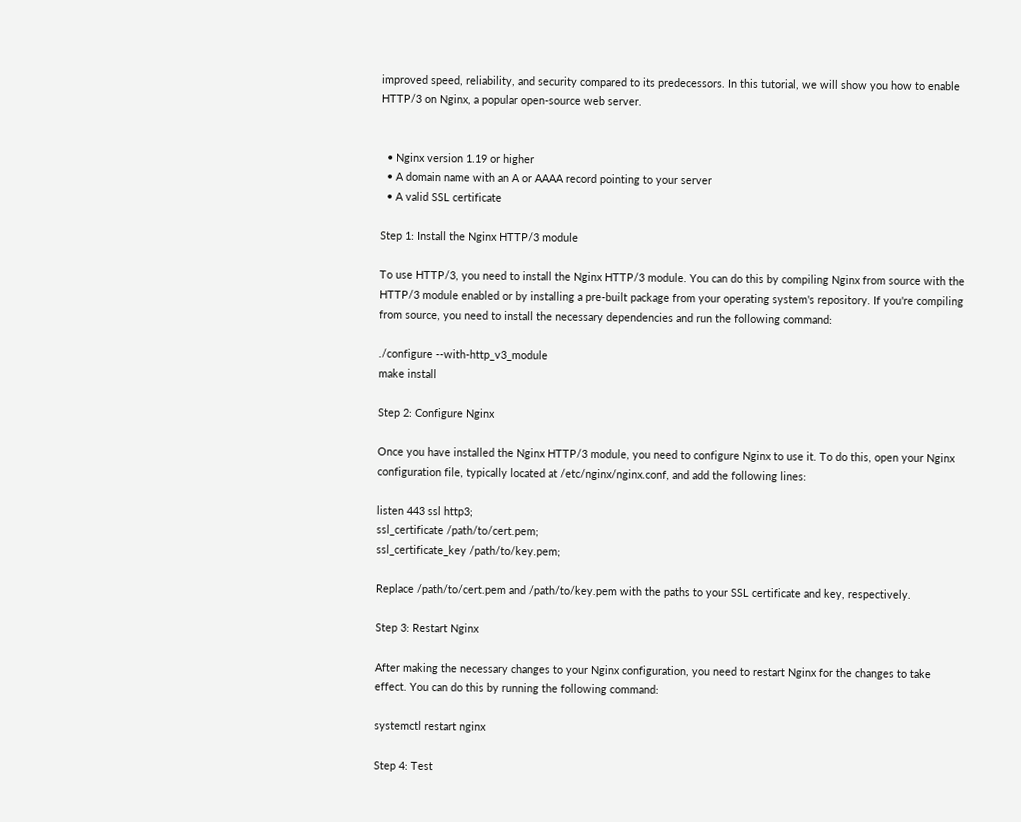improved speed, reliability, and security compared to its predecessors. In this tutorial, we will show you how to enable HTTP/3 on Nginx, a popular open-source web server.


  • Nginx version 1.19 or higher
  • A domain name with an A or AAAA record pointing to your server
  • A valid SSL certificate

Step 1: Install the Nginx HTTP/3 module

To use HTTP/3, you need to install the Nginx HTTP/3 module. You can do this by compiling Nginx from source with the HTTP/3 module enabled or by installing a pre-built package from your operating system's repository. If you're compiling from source, you need to install the necessary dependencies and run the following command:

./configure --with-http_v3_module
make install

Step 2: Configure Nginx

Once you have installed the Nginx HTTP/3 module, you need to configure Nginx to use it. To do this, open your Nginx configuration file, typically located at /etc/nginx/nginx.conf, and add the following lines:

listen 443 ssl http3;
ssl_certificate /path/to/cert.pem;
ssl_certificate_key /path/to/key.pem;

Replace /path/to/cert.pem and /path/to/key.pem with the paths to your SSL certificate and key, respectively.

Step 3: Restart Nginx

After making the necessary changes to your Nginx configuration, you need to restart Nginx for the changes to take effect. You can do this by running the following command:

systemctl restart nginx

Step 4: Test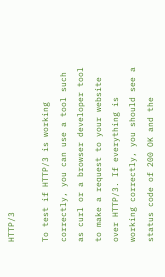HTTP/3

To test if HTTP/3 is working correctly, you can use a tool such as curl or a browser developer tool to make a request to your website over HTTP/3. If everything is working correctly, you should see a status code of 200 OK and the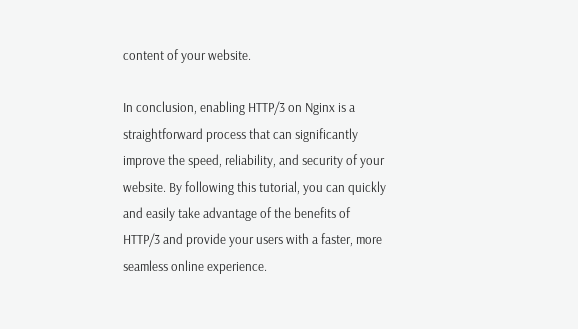content of your website.

In conclusion, enabling HTTP/3 on Nginx is a straightforward process that can significantly improve the speed, reliability, and security of your website. By following this tutorial, you can quickly and easily take advantage of the benefits of HTTP/3 and provide your users with a faster, more seamless online experience.